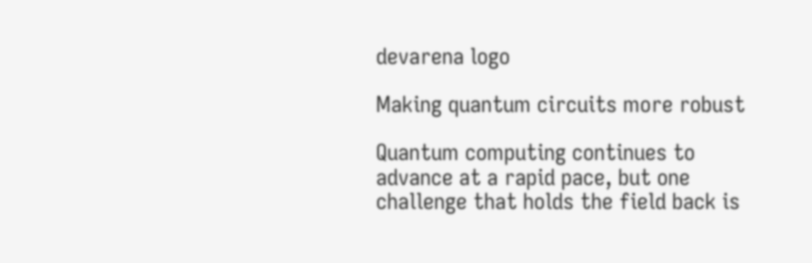devarena logo

Making quantum circuits more robust

Quantum computing continues to advance at a rapid pace, but one challenge that holds the field back is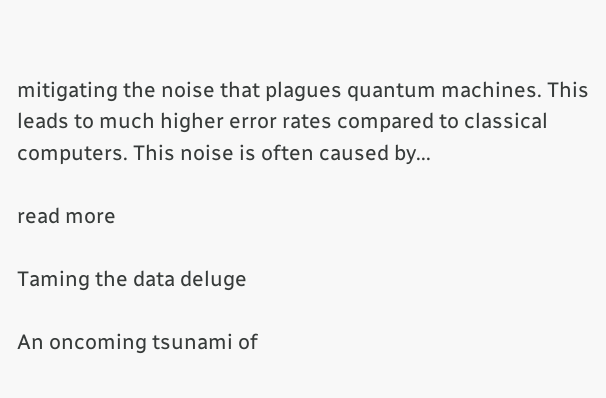mitigating the noise that plagues quantum machines. This leads to much higher error rates compared to classical computers. This noise is often caused by...

read more

Taming the data deluge

An oncoming tsunami of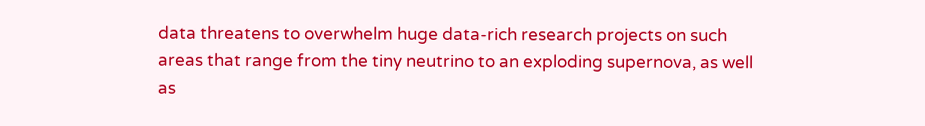data threatens to overwhelm huge data-rich research projects on such areas that range from the tiny neutrino to an exploding supernova, as well as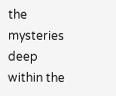the mysteries deep within the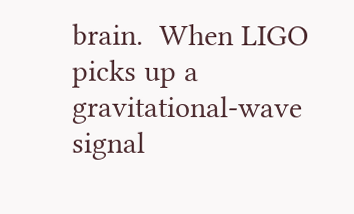brain.  When LIGO picks up a gravitational-wave signal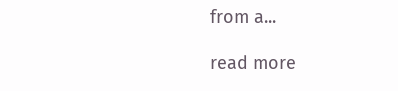from a...

read more